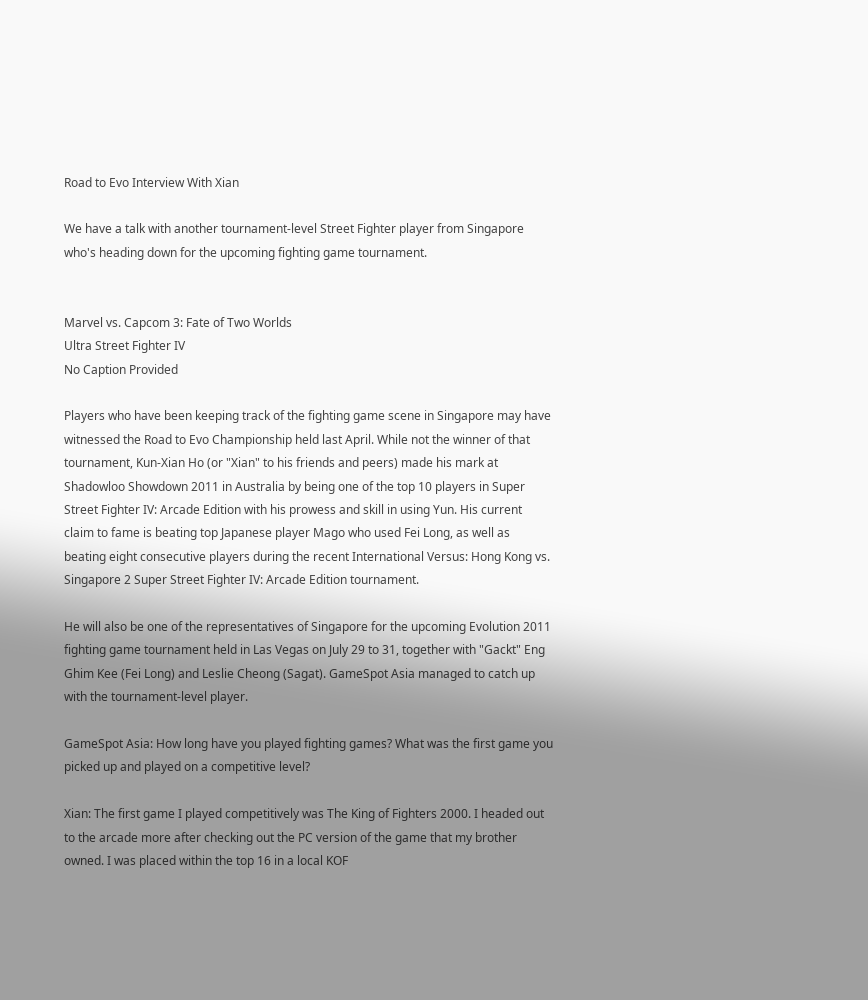Road to Evo Interview With Xian

We have a talk with another tournament-level Street Fighter player from Singapore who's heading down for the upcoming fighting game tournament.


Marvel vs. Capcom 3: Fate of Two Worlds
Ultra Street Fighter IV
No Caption Provided

Players who have been keeping track of the fighting game scene in Singapore may have witnessed the Road to Evo Championship held last April. While not the winner of that tournament, Kun-Xian Ho (or "Xian" to his friends and peers) made his mark at Shadowloo Showdown 2011 in Australia by being one of the top 10 players in Super Street Fighter IV: Arcade Edition with his prowess and skill in using Yun. His current claim to fame is beating top Japanese player Mago who used Fei Long, as well as beating eight consecutive players during the recent International Versus: Hong Kong vs. Singapore 2 Super Street Fighter IV: Arcade Edition tournament.

He will also be one of the representatives of Singapore for the upcoming Evolution 2011 fighting game tournament held in Las Vegas on July 29 to 31, together with "Gackt" Eng Ghim Kee (Fei Long) and Leslie Cheong (Sagat). GameSpot Asia managed to catch up with the tournament-level player.

GameSpot Asia: How long have you played fighting games? What was the first game you picked up and played on a competitive level?

Xian: The first game I played competitively was The King of Fighters 2000. I headed out to the arcade more after checking out the PC version of the game that my brother owned. I was placed within the top 16 in a local KOF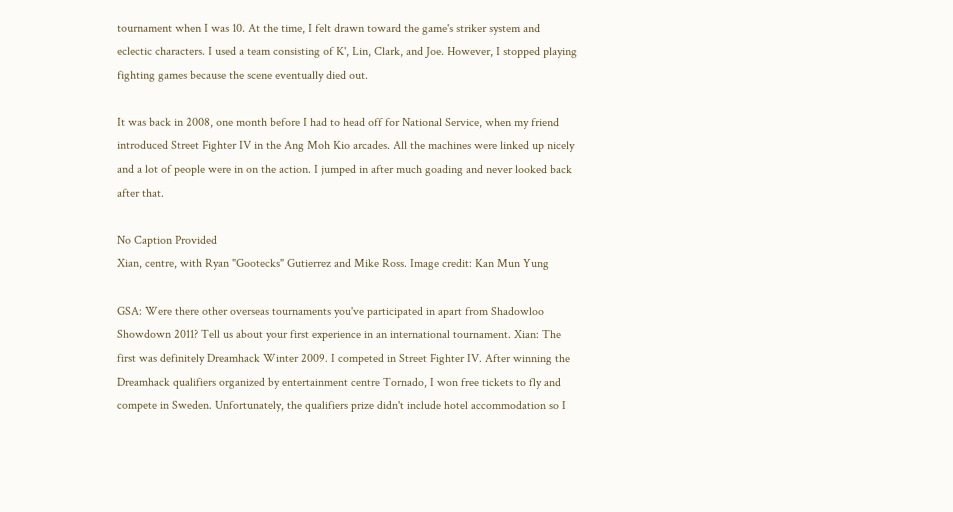tournament when I was 10. At the time, I felt drawn toward the game's striker system and eclectic characters. I used a team consisting of K', Lin, Clark, and Joe. However, I stopped playing fighting games because the scene eventually died out.

It was back in 2008, one month before I had to head off for National Service, when my friend introduced Street Fighter IV in the Ang Moh Kio arcades. All the machines were linked up nicely and a lot of people were in on the action. I jumped in after much goading and never looked back after that.

No Caption Provided
Xian, centre, with Ryan "Gootecks" Gutierrez and Mike Ross. Image credit: Kan Mun Yung

GSA: Were there other overseas tournaments you've participated in apart from Shadowloo Showdown 2011? Tell us about your first experience in an international tournament. Xian: The first was definitely Dreamhack Winter 2009. I competed in Street Fighter IV. After winning the Dreamhack qualifiers organized by entertainment centre Tornado, I won free tickets to fly and compete in Sweden. Unfortunately, the qualifiers prize didn't include hotel accommodation so I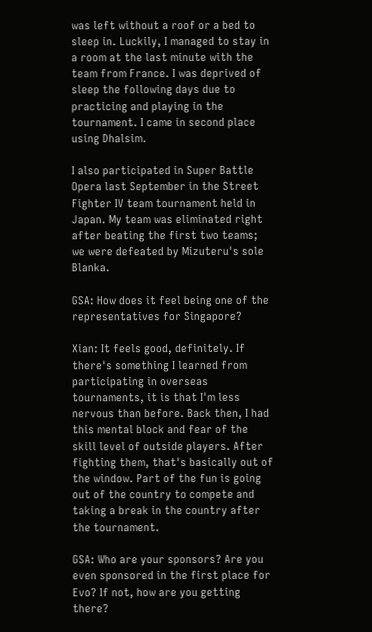was left without a roof or a bed to sleep in. Luckily, I managed to stay in a room at the last minute with the team from France. I was deprived of sleep the following days due to practicing and playing in the tournament. I came in second place using Dhalsim.

I also participated in Super Battle Opera last September in the Street Fighter IV team tournament held in Japan. My team was eliminated right after beating the first two teams; we were defeated by Mizuteru's sole Blanka.

GSA: How does it feel being one of the representatives for Singapore?

Xian: It feels good, definitely. If there's something I learned from participating in overseas tournaments, it is that I'm less nervous than before. Back then, I had this mental block and fear of the skill level of outside players. After fighting them, that's basically out of the window. Part of the fun is going out of the country to compete and taking a break in the country after the tournament.

GSA: Who are your sponsors? Are you even sponsored in the first place for Evo? If not, how are you getting there?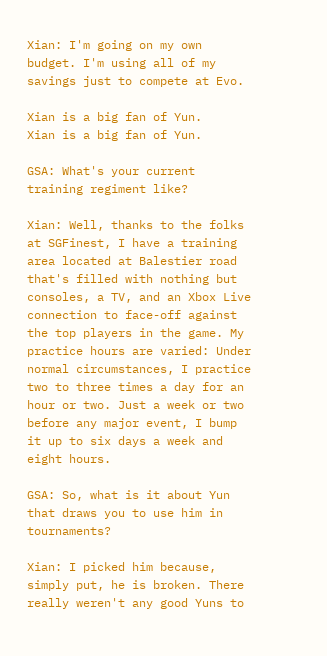Xian: I'm going on my own budget. I'm using all of my savings just to compete at Evo.

Xian is a big fan of Yun.
Xian is a big fan of Yun.

GSA: What's your current training regiment like?

Xian: Well, thanks to the folks at SGFinest, I have a training area located at Balestier road that's filled with nothing but consoles, a TV, and an Xbox Live connection to face-off against the top players in the game. My practice hours are varied: Under normal circumstances, I practice two to three times a day for an hour or two. Just a week or two before any major event, I bump it up to six days a week and eight hours.

GSA: So, what is it about Yun that draws you to use him in tournaments?

Xian: I picked him because, simply put, he is broken. There really weren't any good Yuns to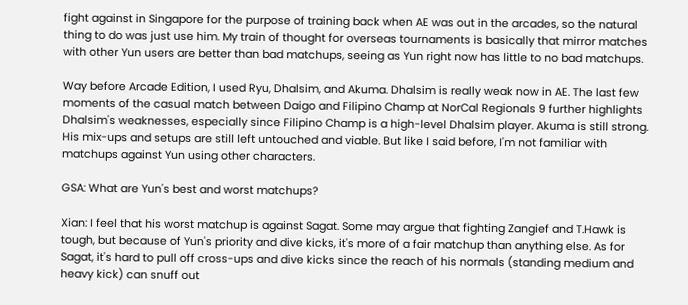fight against in Singapore for the purpose of training back when AE was out in the arcades, so the natural thing to do was just use him. My train of thought for overseas tournaments is basically that mirror matches with other Yun users are better than bad matchups, seeing as Yun right now has little to no bad matchups.

Way before Arcade Edition, I used Ryu, Dhalsim, and Akuma. Dhalsim is really weak now in AE. The last few moments of the casual match between Daigo and Filipino Champ at NorCal Regionals 9 further highlights Dhalsim's weaknesses, especially since Filipino Champ is a high-level Dhalsim player. Akuma is still strong. His mix-ups and setups are still left untouched and viable. But like I said before, I'm not familiar with matchups against Yun using other characters.

GSA: What are Yun's best and worst matchups?

Xian: I feel that his worst matchup is against Sagat. Some may argue that fighting Zangief and T.Hawk is tough, but because of Yun's priority and dive kicks, it's more of a fair matchup than anything else. As for Sagat, it's hard to pull off cross-ups and dive kicks since the reach of his normals (standing medium and heavy kick) can snuff out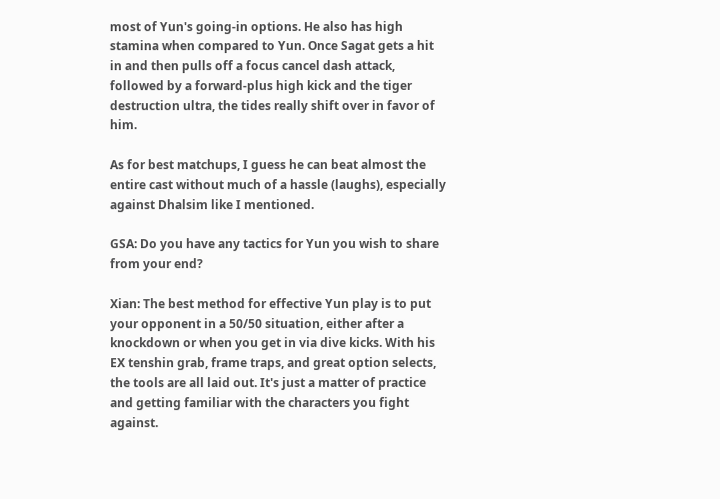most of Yun's going-in options. He also has high stamina when compared to Yun. Once Sagat gets a hit in and then pulls off a focus cancel dash attack, followed by a forward-plus high kick and the tiger destruction ultra, the tides really shift over in favor of him.

As for best matchups, I guess he can beat almost the entire cast without much of a hassle (laughs), especially against Dhalsim like I mentioned.

GSA: Do you have any tactics for Yun you wish to share from your end?

Xian: The best method for effective Yun play is to put your opponent in a 50/50 situation, either after a knockdown or when you get in via dive kicks. With his EX tenshin grab, frame traps, and great option selects, the tools are all laid out. It's just a matter of practice and getting familiar with the characters you fight against.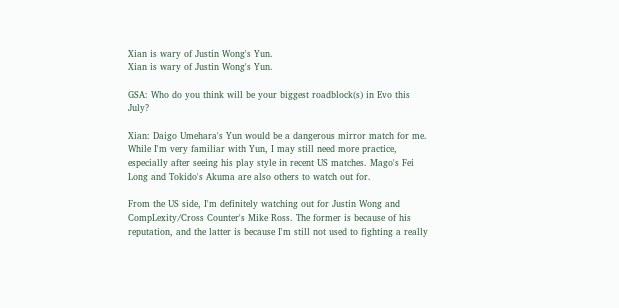Xian is wary of Justin Wong's Yun.
Xian is wary of Justin Wong's Yun.

GSA: Who do you think will be your biggest roadblock(s) in Evo this July?

Xian: Daigo Umehara's Yun would be a dangerous mirror match for me. While I'm very familiar with Yun, I may still need more practice, especially after seeing his play style in recent US matches. Mago's Fei Long and Tokido's Akuma are also others to watch out for.

From the US side, I'm definitely watching out for Justin Wong and CompLexity/Cross Counter's Mike Ross. The former is because of his reputation, and the latter is because I'm still not used to fighting a really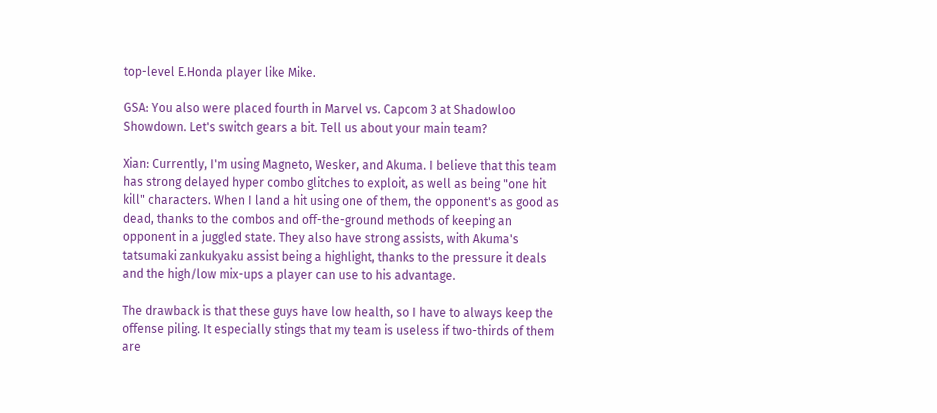top-level E.Honda player like Mike.

GSA: You also were placed fourth in Marvel vs. Capcom 3 at Shadowloo Showdown. Let's switch gears a bit. Tell us about your main team?

Xian: Currently, I'm using Magneto, Wesker, and Akuma. I believe that this team has strong delayed hyper combo glitches to exploit, as well as being "one hit kill" characters. When I land a hit using one of them, the opponent's as good as dead, thanks to the combos and off-the-ground methods of keeping an opponent in a juggled state. They also have strong assists, with Akuma's tatsumaki zankukyaku assist being a highlight, thanks to the pressure it deals and the high/low mix-ups a player can use to his advantage.

The drawback is that these guys have low health, so I have to always keep the offense piling. It especially stings that my team is useless if two-thirds of them are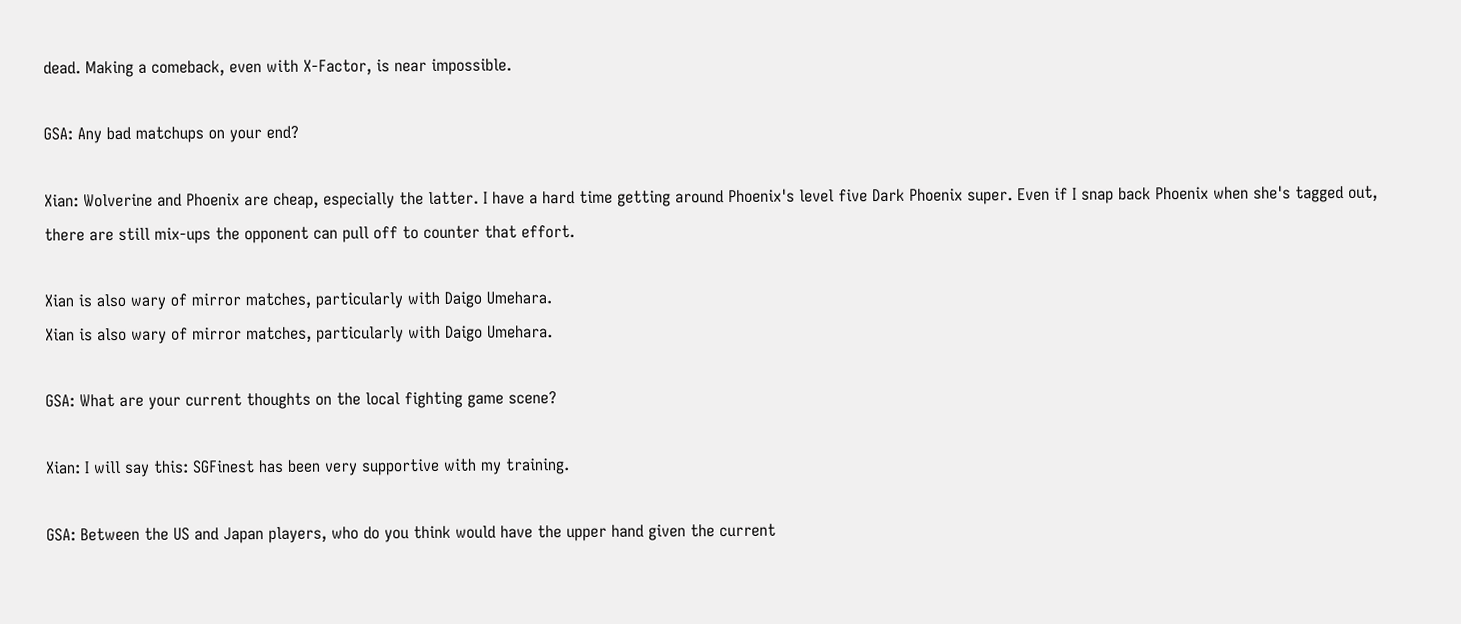dead. Making a comeback, even with X-Factor, is near impossible.

GSA: Any bad matchups on your end?

Xian: Wolverine and Phoenix are cheap, especially the latter. I have a hard time getting around Phoenix's level five Dark Phoenix super. Even if I snap back Phoenix when she's tagged out, there are still mix-ups the opponent can pull off to counter that effort.

Xian is also wary of mirror matches, particularly with Daigo Umehara.
Xian is also wary of mirror matches, particularly with Daigo Umehara.

GSA: What are your current thoughts on the local fighting game scene?

Xian: I will say this: SGFinest has been very supportive with my training.

GSA: Between the US and Japan players, who do you think would have the upper hand given the current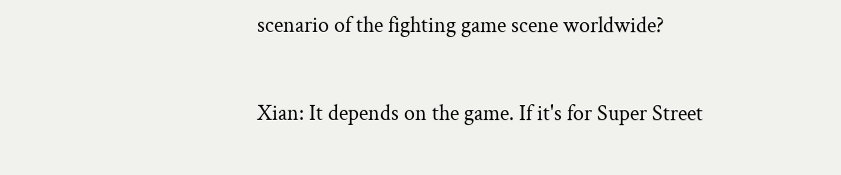scenario of the fighting game scene worldwide?

Xian: It depends on the game. If it's for Super Street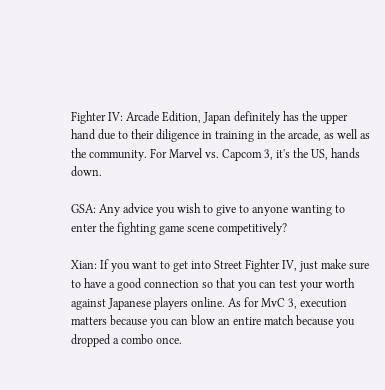Fighter IV: Arcade Edition, Japan definitely has the upper hand due to their diligence in training in the arcade, as well as the community. For Marvel vs. Capcom 3, it's the US, hands down.

GSA: Any advice you wish to give to anyone wanting to enter the fighting game scene competitively?

Xian: If you want to get into Street Fighter IV, just make sure to have a good connection so that you can test your worth against Japanese players online. As for MvC 3, execution matters because you can blow an entire match because you dropped a combo once.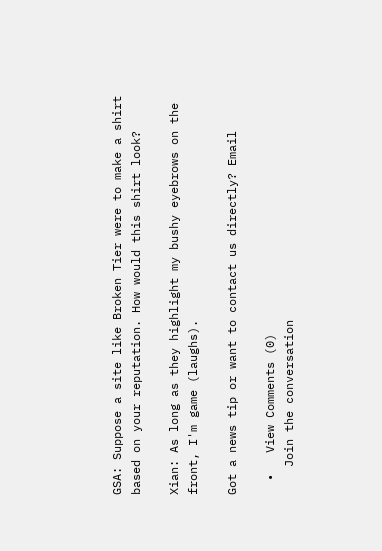GSA: Suppose a site like Broken Tier were to make a shirt based on your reputation. How would this shirt look?

Xian: As long as they highlight my bushy eyebrows on the front, I'm game (laughs).

Got a news tip or want to contact us directly? Email

  •   View Comments (0)
    Join the conversation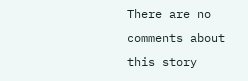There are no comments about this story